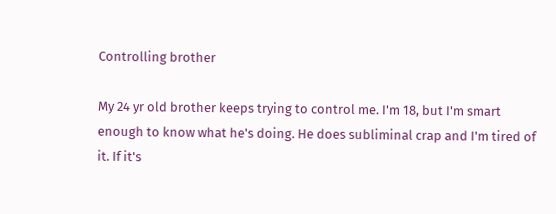Controlling brother

My 24 yr old brother keeps trying to control me. I'm 18, but I'm smart enough to know what he's doing. He does subliminal crap and I'm tired of it. If it's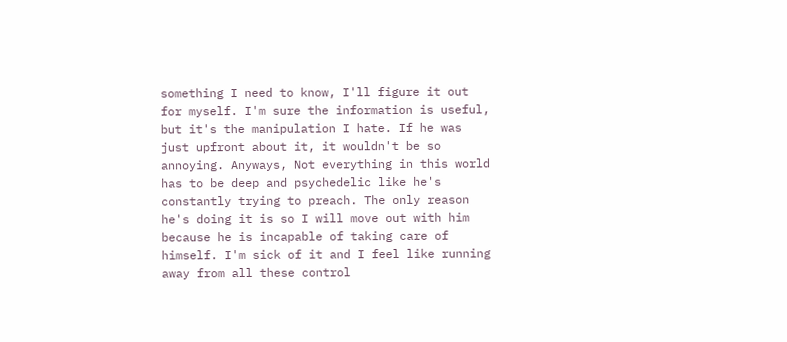something I need to know, I'll figure it out for myself. I'm sure the information is useful, but it's the manipulation I hate. If he was just upfront about it, it wouldn't be so annoying. Anyways, Not everything in this world has to be deep and psychedelic like he's constantly trying to preach. The only reason he's doing it is so I will move out with him because he is incapable of taking care of himself. I'm sick of it and I feel like running away from all these control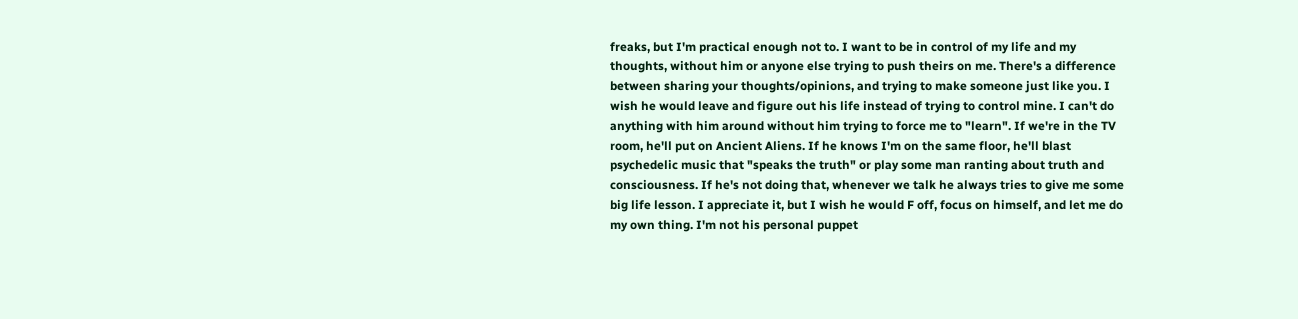freaks, but I'm practical enough not to. I want to be in control of my life and my thoughts, without him or anyone else trying to push theirs on me. There's a difference between sharing your thoughts/opinions, and trying to make someone just like you. I wish he would leave and figure out his life instead of trying to control mine. I can't do anything with him around without him trying to force me to "learn". If we're in the TV room, he'll put on Ancient Aliens. If he knows I'm on the same floor, he'll blast psychedelic music that "speaks the truth" or play some man ranting about truth and consciousness. If he's not doing that, whenever we talk he always tries to give me some big life lesson. I appreciate it, but I wish he would F off, focus on himself, and let me do my own thing. I'm not his personal puppet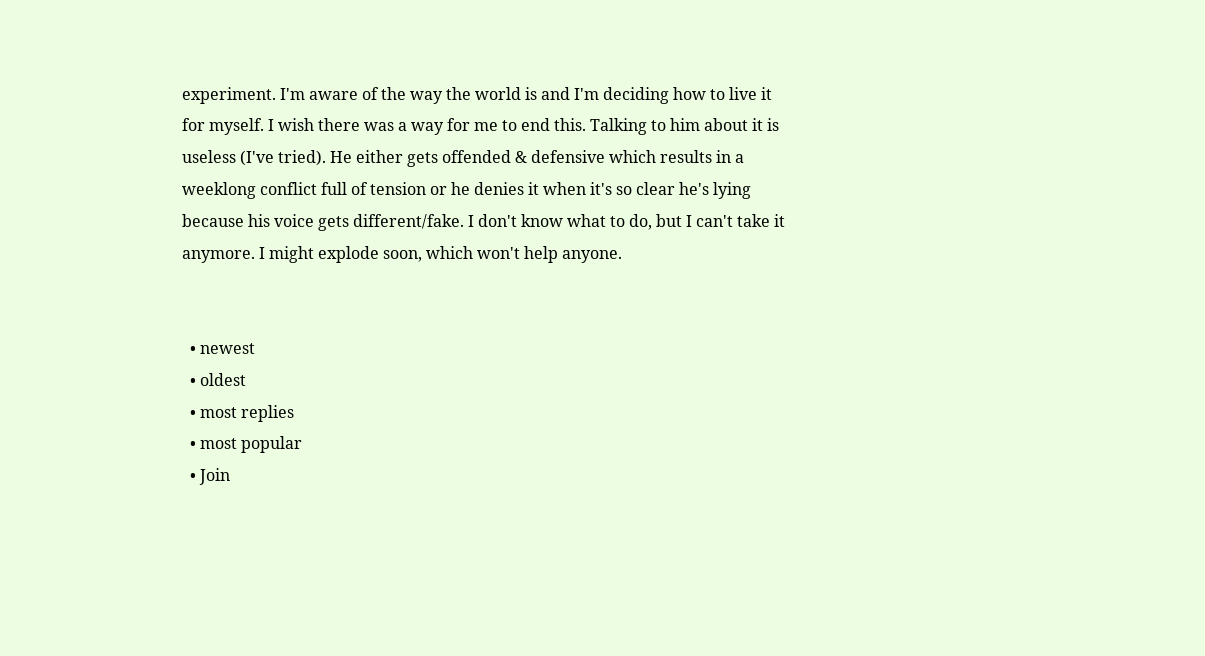experiment. I'm aware of the way the world is and I'm deciding how to live it for myself. I wish there was a way for me to end this. Talking to him about it is useless (I've tried). He either gets offended & defensive which results in a weeklong conflict full of tension or he denies it when it's so clear he's lying because his voice gets different/fake. I don't know what to do, but I can't take it anymore. I might explode soon, which won't help anyone.


  • newest
  • oldest
  • most replies
  • most popular
  • Join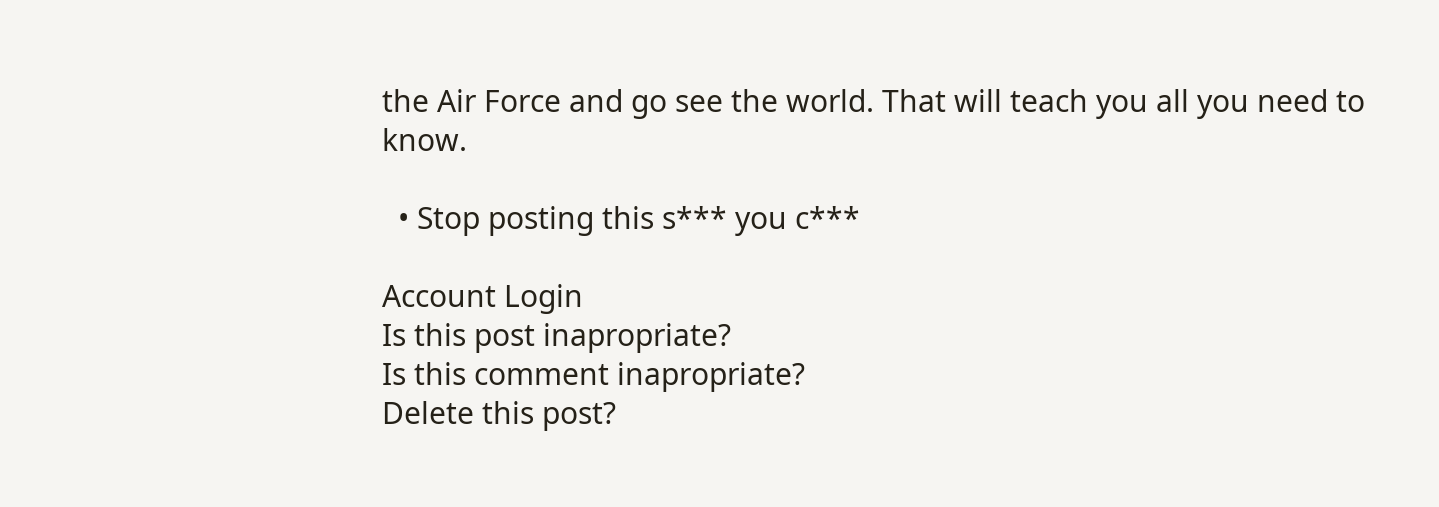the Air Force and go see the world. That will teach you all you need to know.

  • Stop posting this s*** you c***

Account Login
Is this post inapropriate?
Is this comment inapropriate?
Delete this post?